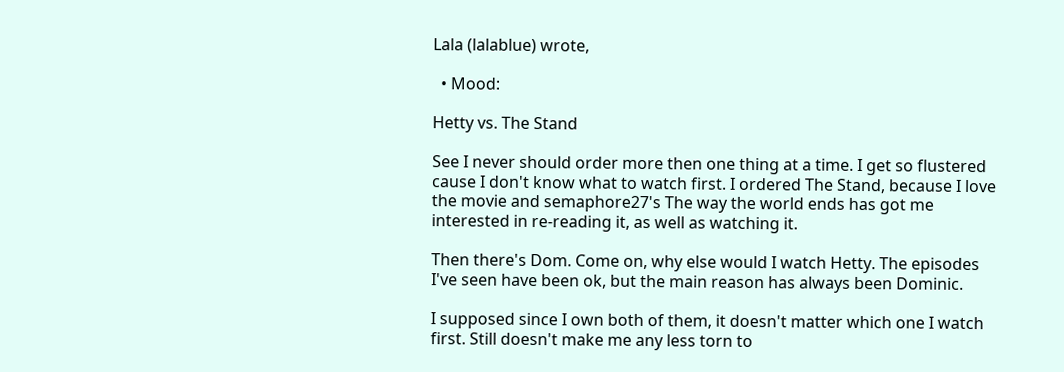Lala (lalablue) wrote,

  • Mood:

Hetty vs. The Stand

See I never should order more then one thing at a time. I get so flustered cause I don't know what to watch first. I ordered The Stand, because I love the movie and semaphore27's The way the world ends has got me interested in re-reading it, as well as watching it.

Then there's Dom. Come on, why else would I watch Hetty. The episodes I've seen have been ok, but the main reason has always been Dominic.

I supposed since I own both of them, it doesn't matter which one I watch first. Still doesn't make me any less torn to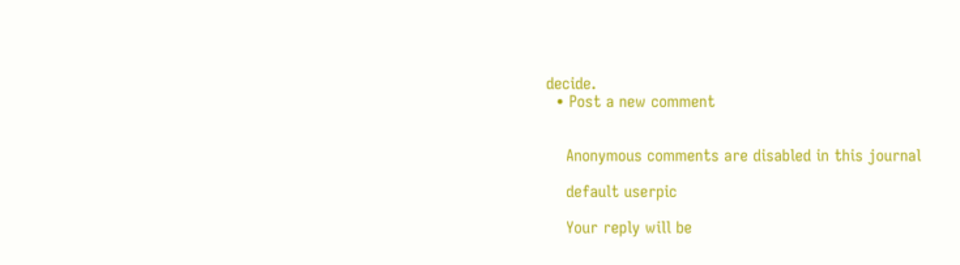decide.
  • Post a new comment


    Anonymous comments are disabled in this journal

    default userpic

    Your reply will be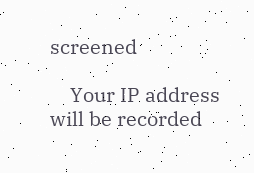screened

    Your IP address will be recorded